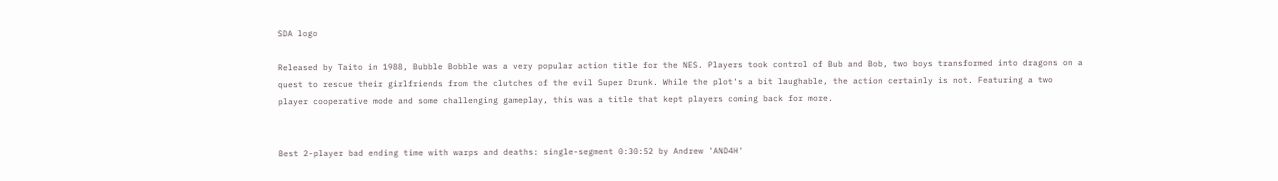SDA logo

Released by Taito in 1988, Bubble Bobble was a very popular action title for the NES. Players took control of Bub and Bob, two boys transformed into dragons on a quest to rescue their girlfriends from the clutches of the evil Super Drunk. While the plot's a bit laughable, the action certainly is not. Featuring a two player cooperative mode and some challenging gameplay, this was a title that kept players coming back for more.


Best 2-player bad ending time with warps and deaths: single-segment 0:30:52 by Andrew 'AND4H'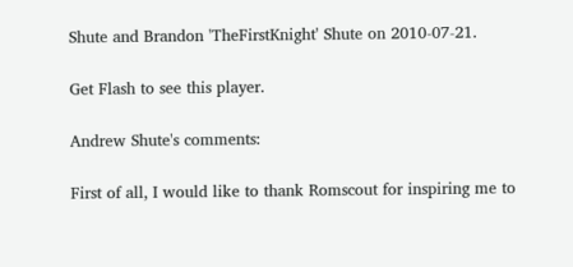Shute and Brandon 'TheFirstKnight' Shute on 2010-07-21.

Get Flash to see this player.

Andrew Shute's comments:

First of all, I would like to thank Romscout for inspiring me to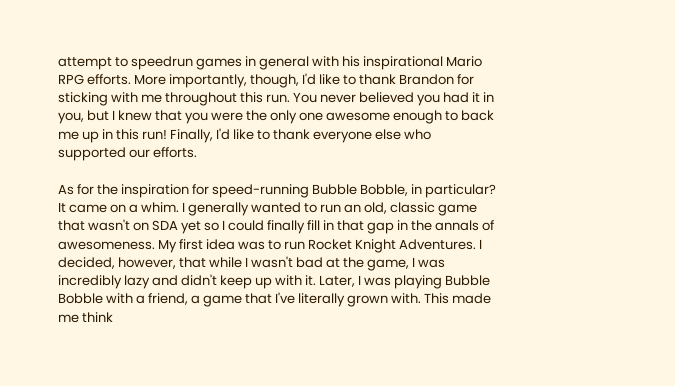attempt to speedrun games in general with his inspirational Mario RPG efforts. More importantly, though, I'd like to thank Brandon for sticking with me throughout this run. You never believed you had it in you, but I knew that you were the only one awesome enough to back me up in this run! Finally, I'd like to thank everyone else who supported our efforts.

As for the inspiration for speed-running Bubble Bobble, in particular? It came on a whim. I generally wanted to run an old, classic game that wasn't on SDA yet so I could finally fill in that gap in the annals of awesomeness. My first idea was to run Rocket Knight Adventures. I decided, however, that while I wasn't bad at the game, I was incredibly lazy and didn't keep up with it. Later, I was playing Bubble Bobble with a friend, a game that I've literally grown with. This made me think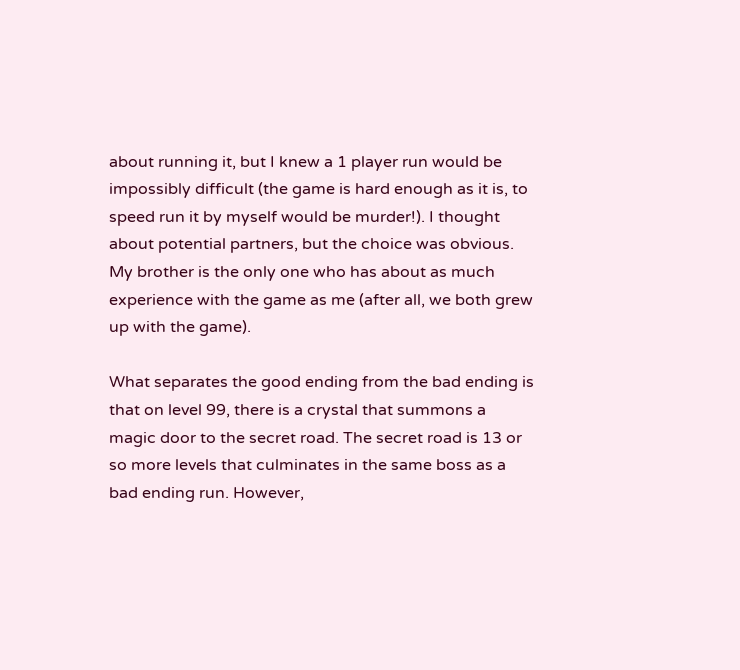about running it, but I knew a 1 player run would be impossibly difficult (the game is hard enough as it is, to speed run it by myself would be murder!). I thought about potential partners, but the choice was obvious. My brother is the only one who has about as much experience with the game as me (after all, we both grew up with the game).

What separates the good ending from the bad ending is that on level 99, there is a crystal that summons a magic door to the secret road. The secret road is 13 or so more levels that culminates in the same boss as a bad ending run. However,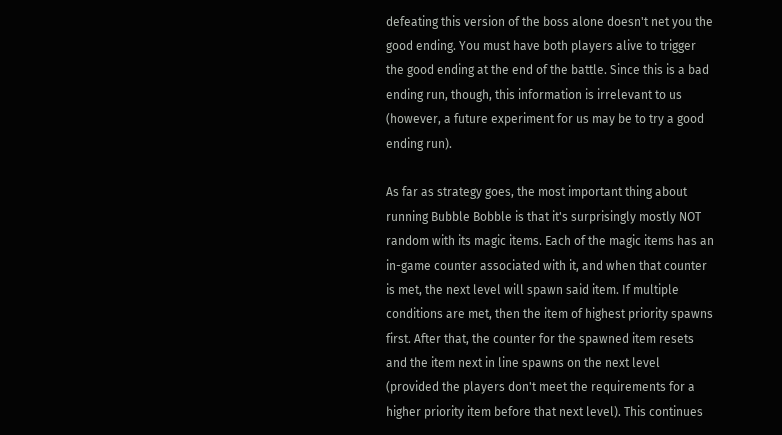defeating this version of the boss alone doesn't net you the good ending. You must have both players alive to trigger the good ending at the end of the battle. Since this is a bad ending run, though, this information is irrelevant to us (however, a future experiment for us may be to try a good ending run).

As far as strategy goes, the most important thing about running Bubble Bobble is that it's surprisingly mostly NOT random with its magic items. Each of the magic items has an in-game counter associated with it, and when that counter is met, the next level will spawn said item. If multiple conditions are met, then the item of highest priority spawns first. After that, the counter for the spawned item resets and the item next in line spawns on the next level (provided the players don't meet the requirements for a higher priority item before that next level). This continues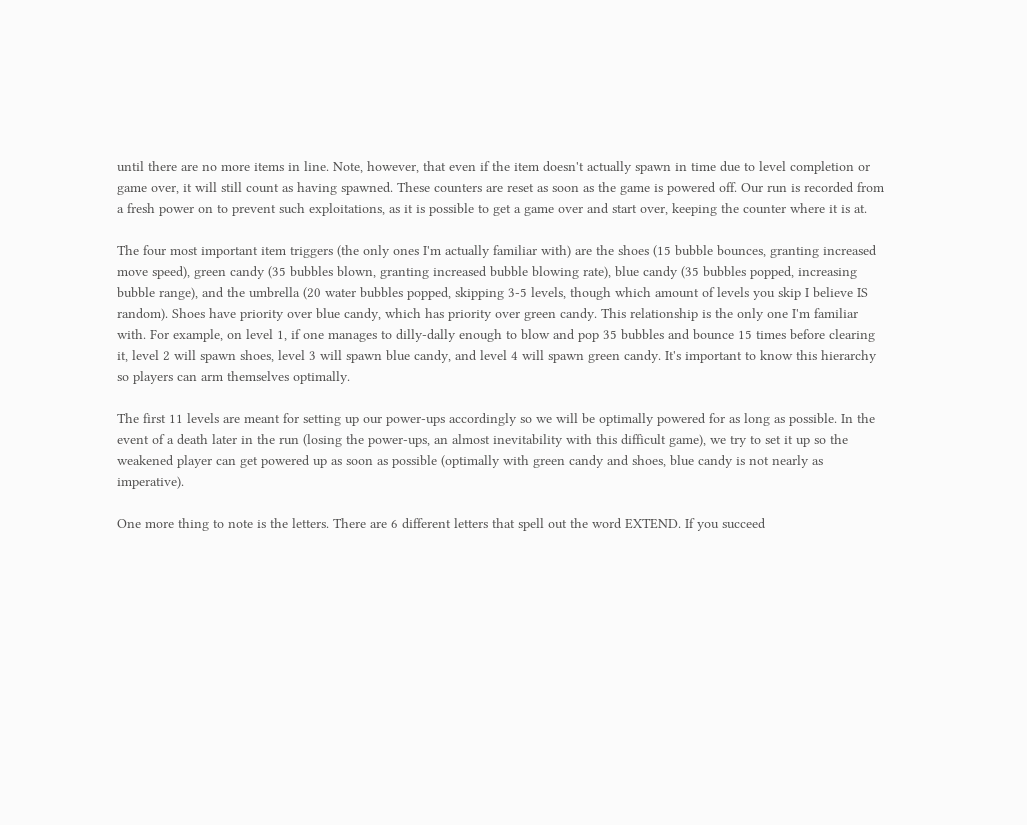until there are no more items in line. Note, however, that even if the item doesn't actually spawn in time due to level completion or game over, it will still count as having spawned. These counters are reset as soon as the game is powered off. Our run is recorded from a fresh power on to prevent such exploitations, as it is possible to get a game over and start over, keeping the counter where it is at.

The four most important item triggers (the only ones I'm actually familiar with) are the shoes (15 bubble bounces, granting increased move speed), green candy (35 bubbles blown, granting increased bubble blowing rate), blue candy (35 bubbles popped, increasing bubble range), and the umbrella (20 water bubbles popped, skipping 3-5 levels, though which amount of levels you skip I believe IS random). Shoes have priority over blue candy, which has priority over green candy. This relationship is the only one I'm familiar with. For example, on level 1, if one manages to dilly-dally enough to blow and pop 35 bubbles and bounce 15 times before clearing it, level 2 will spawn shoes, level 3 will spawn blue candy, and level 4 will spawn green candy. It's important to know this hierarchy so players can arm themselves optimally.

The first 11 levels are meant for setting up our power-ups accordingly so we will be optimally powered for as long as possible. In the event of a death later in the run (losing the power-ups, an almost inevitability with this difficult game), we try to set it up so the weakened player can get powered up as soon as possible (optimally with green candy and shoes, blue candy is not nearly as imperative).

One more thing to note is the letters. There are 6 different letters that spell out the word EXTEND. If you succeed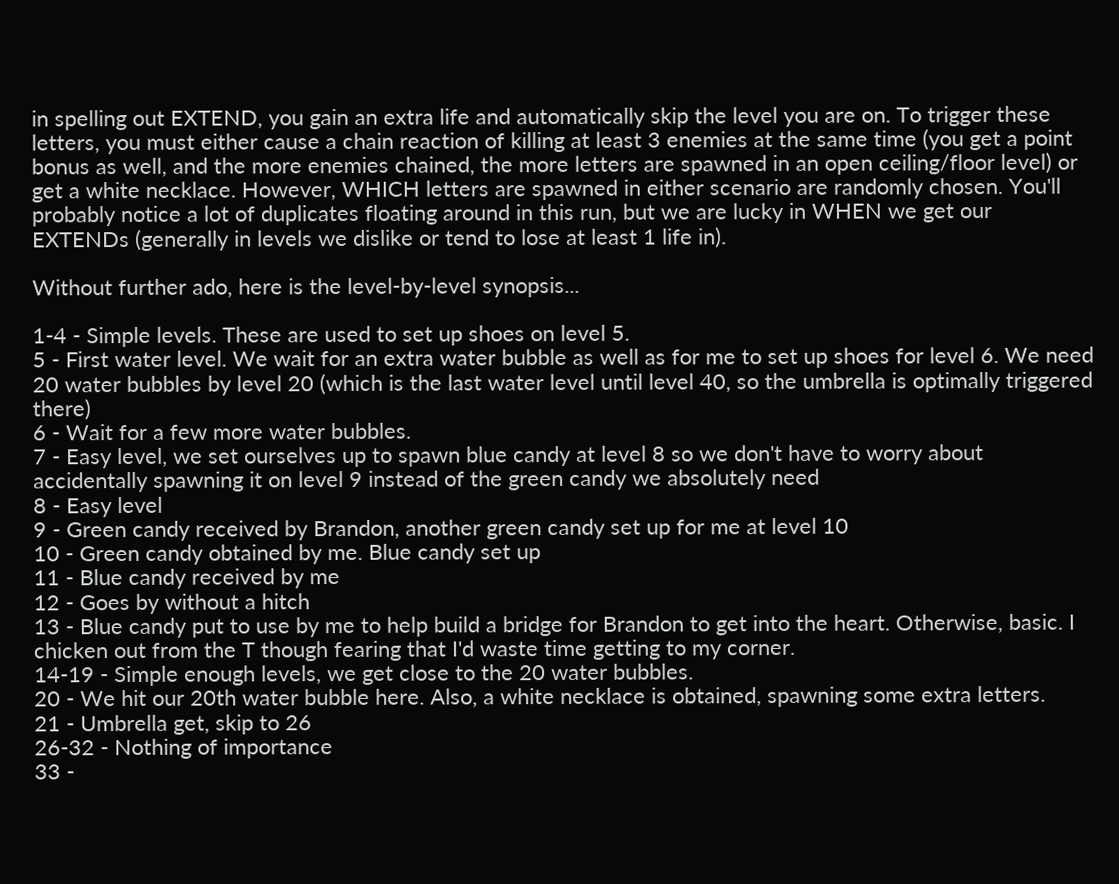in spelling out EXTEND, you gain an extra life and automatically skip the level you are on. To trigger these letters, you must either cause a chain reaction of killing at least 3 enemies at the same time (you get a point bonus as well, and the more enemies chained, the more letters are spawned in an open ceiling/floor level) or get a white necklace. However, WHICH letters are spawned in either scenario are randomly chosen. You'll probably notice a lot of duplicates floating around in this run, but we are lucky in WHEN we get our EXTENDs (generally in levels we dislike or tend to lose at least 1 life in).

Without further ado, here is the level-by-level synopsis...

1-4 - Simple levels. These are used to set up shoes on level 5.
5 - First water level. We wait for an extra water bubble as well as for me to set up shoes for level 6. We need 20 water bubbles by level 20 (which is the last water level until level 40, so the umbrella is optimally triggered there)
6 - Wait for a few more water bubbles.
7 - Easy level, we set ourselves up to spawn blue candy at level 8 so we don't have to worry about accidentally spawning it on level 9 instead of the green candy we absolutely need
8 - Easy level
9 - Green candy received by Brandon, another green candy set up for me at level 10
10 - Green candy obtained by me. Blue candy set up
11 - Blue candy received by me
12 - Goes by without a hitch
13 - Blue candy put to use by me to help build a bridge for Brandon to get into the heart. Otherwise, basic. I chicken out from the T though fearing that I'd waste time getting to my corner.
14-19 - Simple enough levels, we get close to the 20 water bubbles.
20 - We hit our 20th water bubble here. Also, a white necklace is obtained, spawning some extra letters.
21 - Umbrella get, skip to 26
26-32 - Nothing of importance
33 -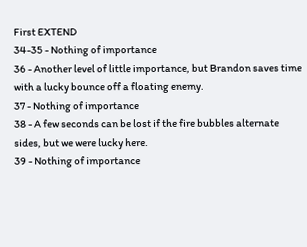First EXTEND
34-35 - Nothing of importance
36 - Another level of little importance, but Brandon saves time with a lucky bounce off a floating enemy.
37 - Nothing of importance
38 - A few seconds can be lost if the fire bubbles alternate sides, but we were lucky here.
39 - Nothing of importance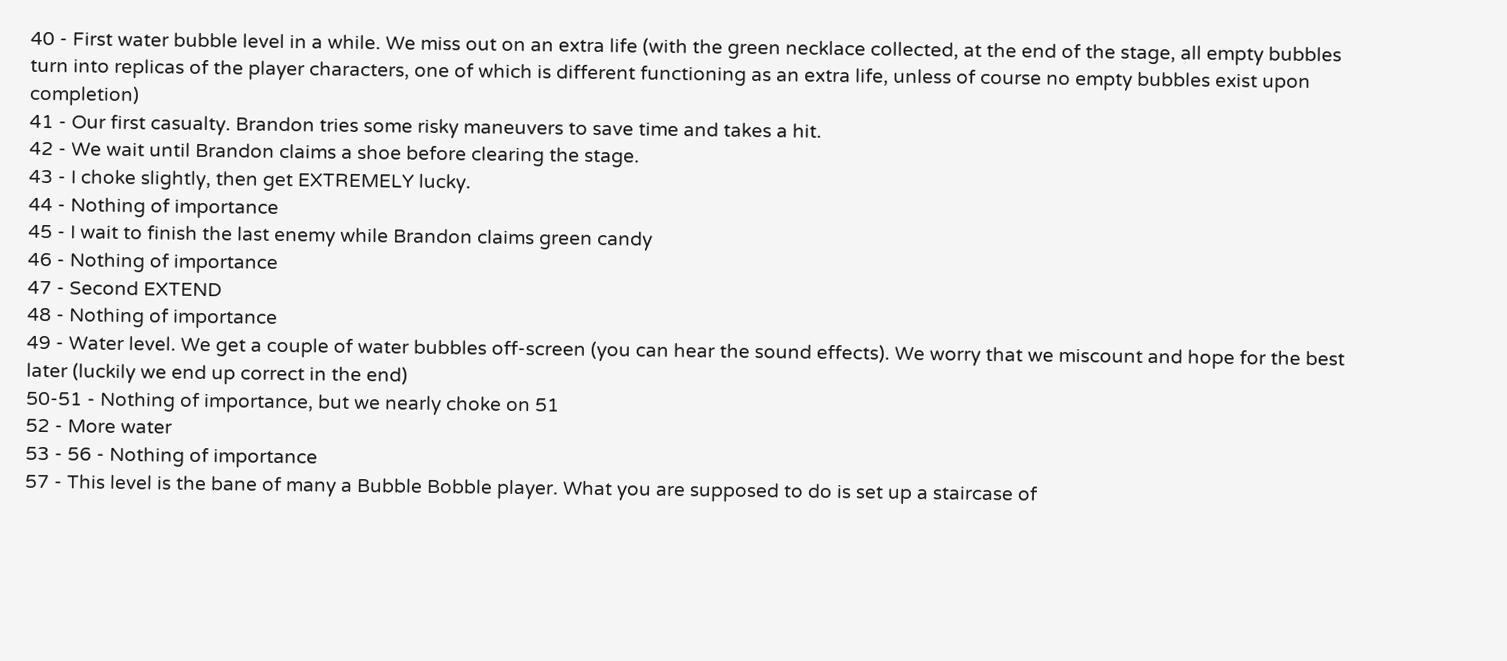40 - First water bubble level in a while. We miss out on an extra life (with the green necklace collected, at the end of the stage, all empty bubbles turn into replicas of the player characters, one of which is different functioning as an extra life, unless of course no empty bubbles exist upon completion)
41 - Our first casualty. Brandon tries some risky maneuvers to save time and takes a hit.
42 - We wait until Brandon claims a shoe before clearing the stage.
43 - I choke slightly, then get EXTREMELY lucky.
44 - Nothing of importance
45 - I wait to finish the last enemy while Brandon claims green candy
46 - Nothing of importance
47 - Second EXTEND
48 - Nothing of importance
49 - Water level. We get a couple of water bubbles off-screen (you can hear the sound effects). We worry that we miscount and hope for the best later (luckily we end up correct in the end)
50-51 - Nothing of importance, but we nearly choke on 51
52 - More water
53 - 56 - Nothing of importance
57 - This level is the bane of many a Bubble Bobble player. What you are supposed to do is set up a staircase of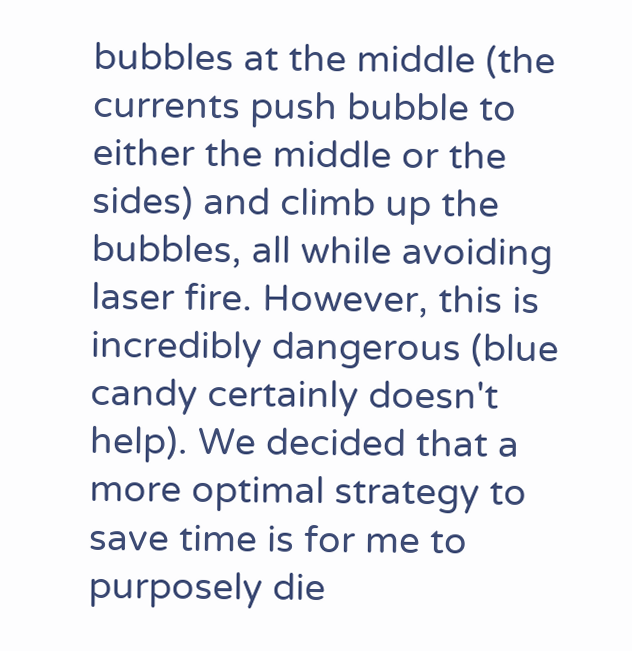bubbles at the middle (the currents push bubble to either the middle or the sides) and climb up the bubbles, all while avoiding laser fire. However, this is incredibly dangerous (blue candy certainly doesn't help). We decided that a more optimal strategy to save time is for me to purposely die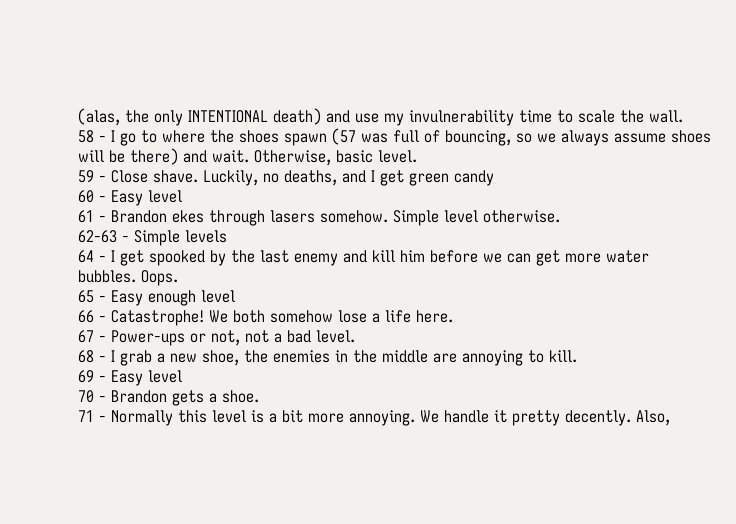(alas, the only INTENTIONAL death) and use my invulnerability time to scale the wall.
58 - I go to where the shoes spawn (57 was full of bouncing, so we always assume shoes will be there) and wait. Otherwise, basic level.
59 - Close shave. Luckily, no deaths, and I get green candy
60 - Easy level
61 - Brandon ekes through lasers somehow. Simple level otherwise.
62-63 - Simple levels
64 - I get spooked by the last enemy and kill him before we can get more water bubbles. Oops.
65 - Easy enough level
66 - Catastrophe! We both somehow lose a life here.
67 - Power-ups or not, not a bad level.
68 - I grab a new shoe, the enemies in the middle are annoying to kill.
69 - Easy level
70 - Brandon gets a shoe.
71 - Normally this level is a bit more annoying. We handle it pretty decently. Also,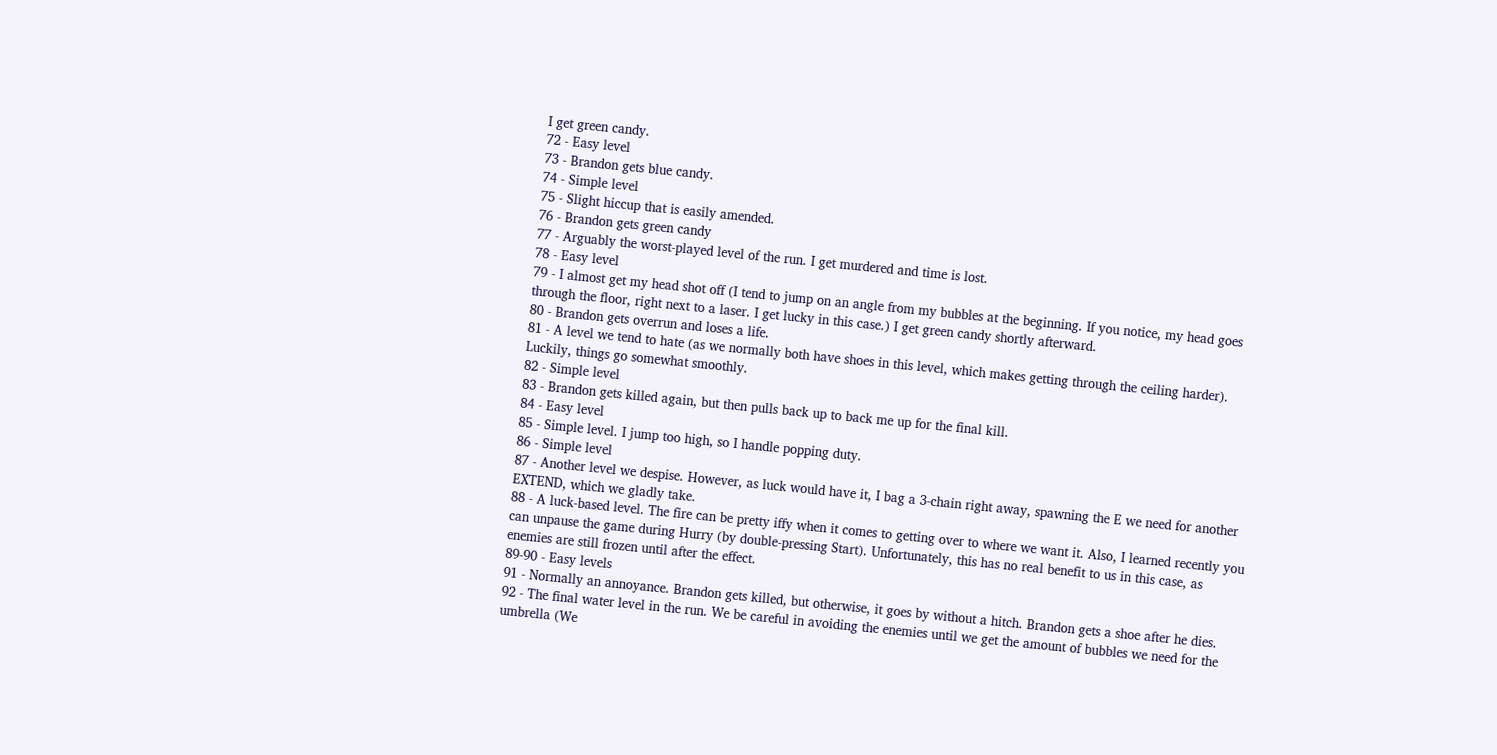I get green candy.
72 - Easy level
73 - Brandon gets blue candy.
74 - Simple level
75 - Slight hiccup that is easily amended.
76 - Brandon gets green candy
77 - Arguably the worst-played level of the run. I get murdered and time is lost.
78 - Easy level
79 - I almost get my head shot off (I tend to jump on an angle from my bubbles at the beginning. If you notice, my head goes through the floor, right next to a laser. I get lucky in this case.) I get green candy shortly afterward.
80 - Brandon gets overrun and loses a life.
81 - A level we tend to hate (as we normally both have shoes in this level, which makes getting through the ceiling harder). Luckily, things go somewhat smoothly.
82 - Simple level
83 - Brandon gets killed again, but then pulls back up to back me up for the final kill.
84 - Easy level
85 - Simple level. I jump too high, so I handle popping duty.
86 - Simple level
87 - Another level we despise. However, as luck would have it, I bag a 3-chain right away, spawning the E we need for another EXTEND, which we gladly take.
88 - A luck-based level. The fire can be pretty iffy when it comes to getting over to where we want it. Also, I learned recently you can unpause the game during Hurry (by double-pressing Start). Unfortunately, this has no real benefit to us in this case, as enemies are still frozen until after the effect.
89-90 - Easy levels
91 - Normally an annoyance. Brandon gets killed, but otherwise, it goes by without a hitch. Brandon gets a shoe after he dies.
92 - The final water level in the run. We be careful in avoiding the enemies until we get the amount of bubbles we need for the umbrella (We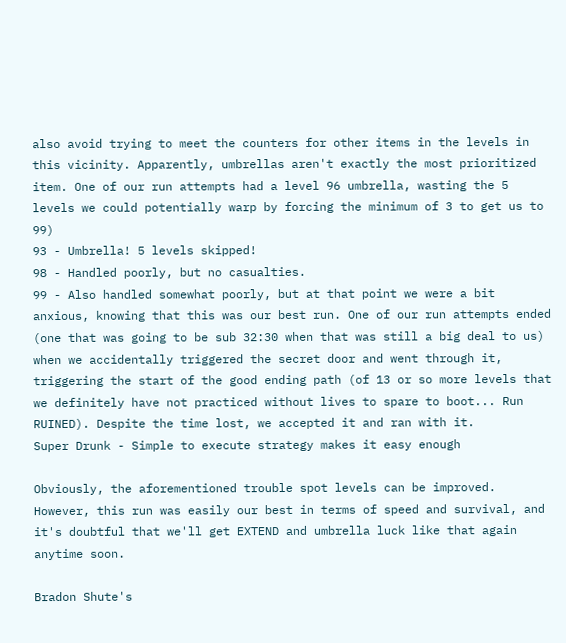also avoid trying to meet the counters for other items in the levels in this vicinity. Apparently, umbrellas aren't exactly the most prioritized item. One of our run attempts had a level 96 umbrella, wasting the 5 levels we could potentially warp by forcing the minimum of 3 to get us to 99)
93 - Umbrella! 5 levels skipped!
98 - Handled poorly, but no casualties.
99 - Also handled somewhat poorly, but at that point we were a bit anxious, knowing that this was our best run. One of our run attempts ended (one that was going to be sub 32:30 when that was still a big deal to us) when we accidentally triggered the secret door and went through it, triggering the start of the good ending path (of 13 or so more levels that we definitely have not practiced without lives to spare to boot... Run RUINED). Despite the time lost, we accepted it and ran with it.
Super Drunk - Simple to execute strategy makes it easy enough

Obviously, the aforementioned trouble spot levels can be improved. However, this run was easily our best in terms of speed and survival, and it's doubtful that we'll get EXTEND and umbrella luck like that again anytime soon.

Bradon Shute's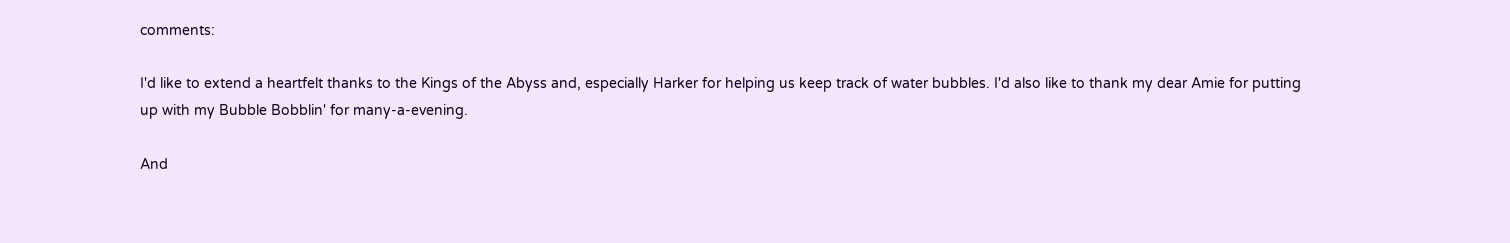comments:

I'd like to extend a heartfelt thanks to the Kings of the Abyss and, especially Harker for helping us keep track of water bubbles. I'd also like to thank my dear Amie for putting up with my Bubble Bobblin' for many-a-evening.

And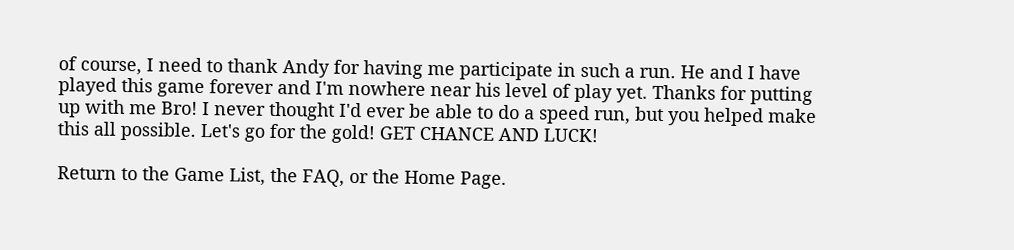of course, I need to thank Andy for having me participate in such a run. He and I have played this game forever and I'm nowhere near his level of play yet. Thanks for putting up with me Bro! I never thought I'd ever be able to do a speed run, but you helped make this all possible. Let's go for the gold! GET CHANCE AND LUCK!

Return to the Game List, the FAQ, or the Home Page.